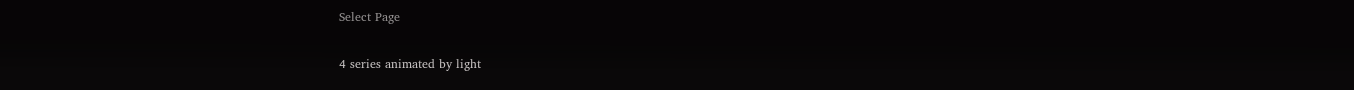Select Page

4 series animated by light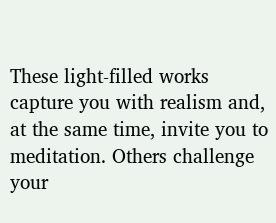These light-filled works capture you with realism and, at the same time, invite you to meditation. Others challenge your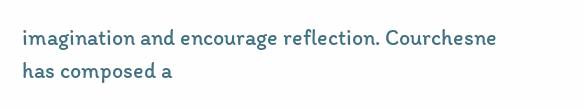imagination and encourage reflection. Courchesne has composed a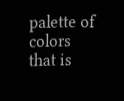palette of colors that is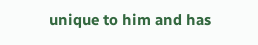unique to him and has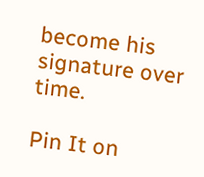become his signature over time.

Pin It on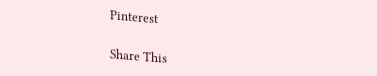Pinterest

Share This